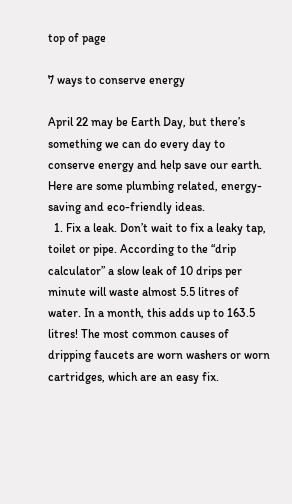top of page

7 ways to conserve energy

April 22 may be Earth Day, but there’s something we can do every day to conserve energy and help save our earth. Here are some plumbing related, energy-saving and eco-friendly ideas.
  1. Fix a leak. Don’t wait to fix a leaky tap, toilet or pipe. According to the “drip calculator” a slow leak of 10 drips per minute will waste almost 5.5 litres of water. In a month, this adds up to 163.5 litres! The most common causes of dripping faucets are worn washers or worn cartridges, which are an easy fix.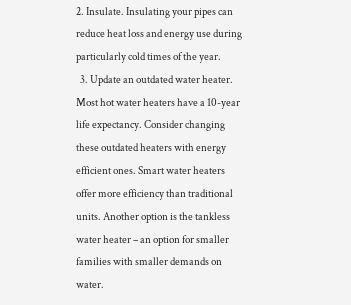2. Insulate. Insulating your pipes can reduce heat loss and energy use during particularly cold times of the year.
  3. Update an outdated water heater. Most hot water heaters have a 10-year life expectancy. Consider changing these outdated heaters with energy efficient ones. Smart water heaters offer more efficiency than traditional units. Another option is the tankless water heater – an option for smaller families with smaller demands on water.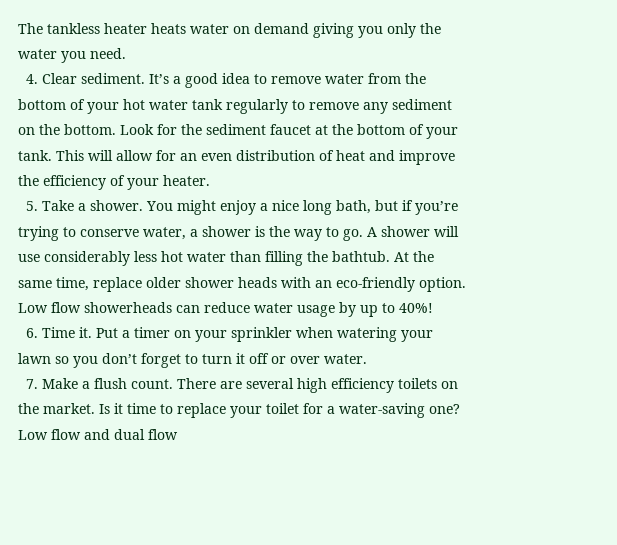The tankless heater heats water on demand giving you only the water you need.
  4. Clear sediment. It’s a good idea to remove water from the bottom of your hot water tank regularly to remove any sediment on the bottom. Look for the sediment faucet at the bottom of your tank. This will allow for an even distribution of heat and improve the efficiency of your heater.
  5. Take a shower. You might enjoy a nice long bath, but if you’re trying to conserve water, a shower is the way to go. A shower will use considerably less hot water than filling the bathtub. At the same time, replace older shower heads with an eco-friendly option. Low flow showerheads can reduce water usage by up to 40%!
  6. Time it. Put a timer on your sprinkler when watering your lawn so you don’t forget to turn it off or over water.
  7. Make a flush count. There are several high efficiency toilets on the market. Is it time to replace your toilet for a water-saving one? Low flow and dual flow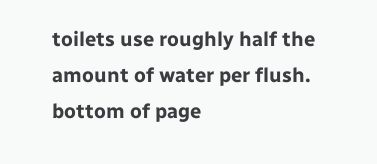toilets use roughly half the amount of water per flush.
bottom of page